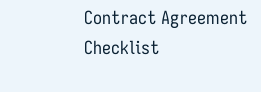Contract Agreement Checklist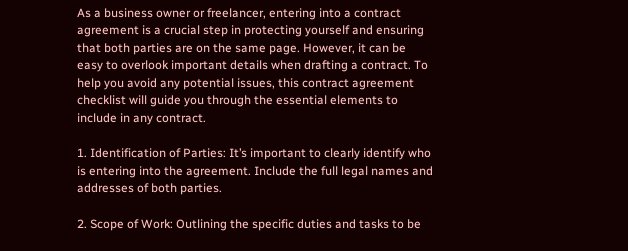As a business owner or freelancer, entering into a contract agreement is a crucial step in protecting yourself and ensuring that both parties are on the same page. However, it can be easy to overlook important details when drafting a contract. To help you avoid any potential issues, this contract agreement checklist will guide you through the essential elements to include in any contract.

1. Identification of Parties: It’s important to clearly identify who is entering into the agreement. Include the full legal names and addresses of both parties.

2. Scope of Work: Outlining the specific duties and tasks to be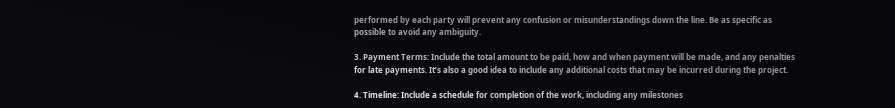performed by each party will prevent any confusion or misunderstandings down the line. Be as specific as possible to avoid any ambiguity.

3. Payment Terms: Include the total amount to be paid, how and when payment will be made, and any penalties for late payments. It’s also a good idea to include any additional costs that may be incurred during the project.

4. Timeline: Include a schedule for completion of the work, including any milestones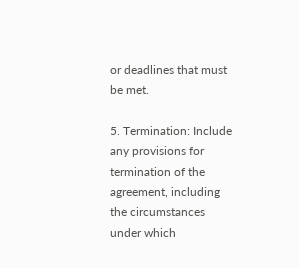or deadlines that must be met.

5. Termination: Include any provisions for termination of the agreement, including the circumstances under which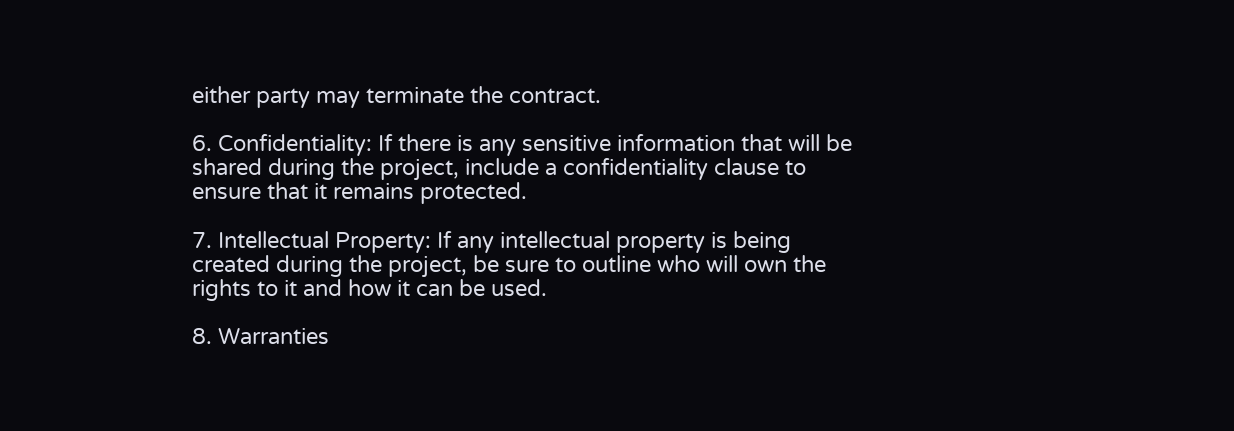either party may terminate the contract.

6. Confidentiality: If there is any sensitive information that will be shared during the project, include a confidentiality clause to ensure that it remains protected.

7. Intellectual Property: If any intellectual property is being created during the project, be sure to outline who will own the rights to it and how it can be used.

8. Warranties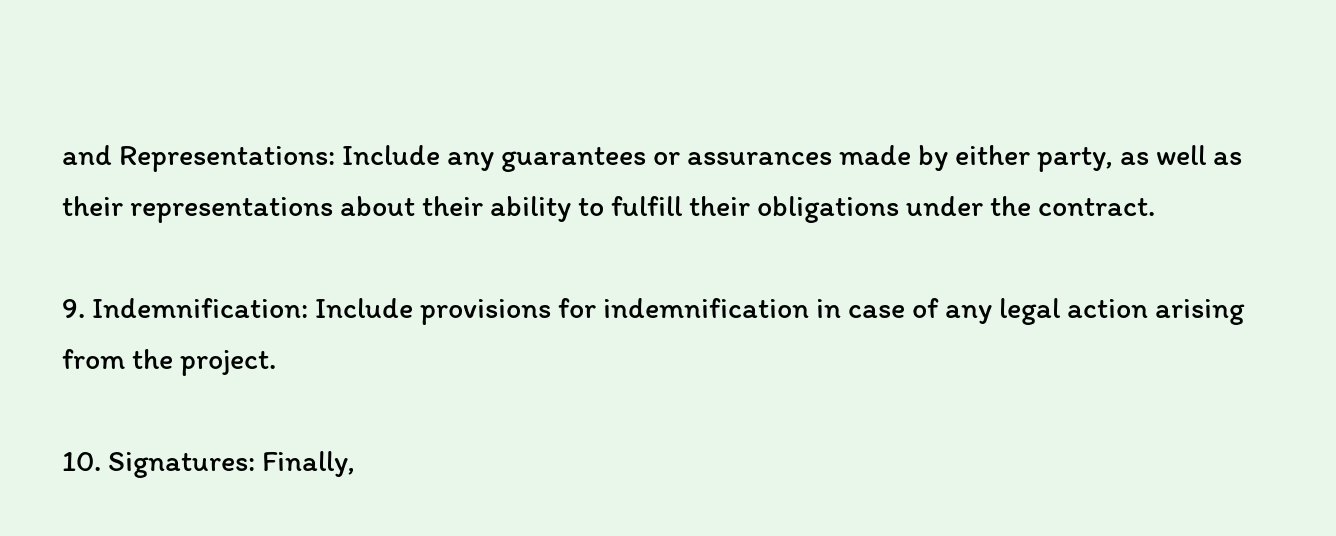and Representations: Include any guarantees or assurances made by either party, as well as their representations about their ability to fulfill their obligations under the contract.

9. Indemnification: Include provisions for indemnification in case of any legal action arising from the project.

10. Signatures: Finally,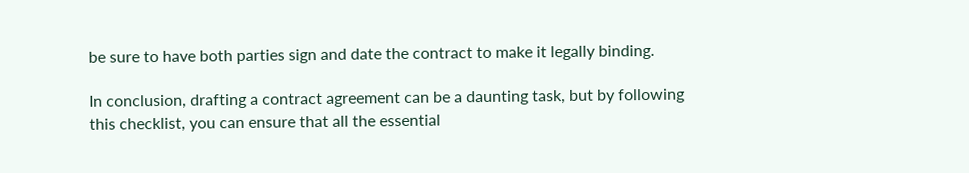be sure to have both parties sign and date the contract to make it legally binding.

In conclusion, drafting a contract agreement can be a daunting task, but by following this checklist, you can ensure that all the essential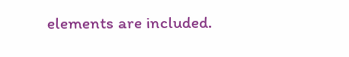elements are included.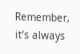Remember, it’s always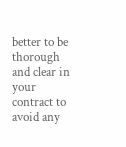better to be thorough and clear in your contract to avoid any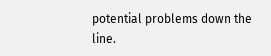potential problems down the line.